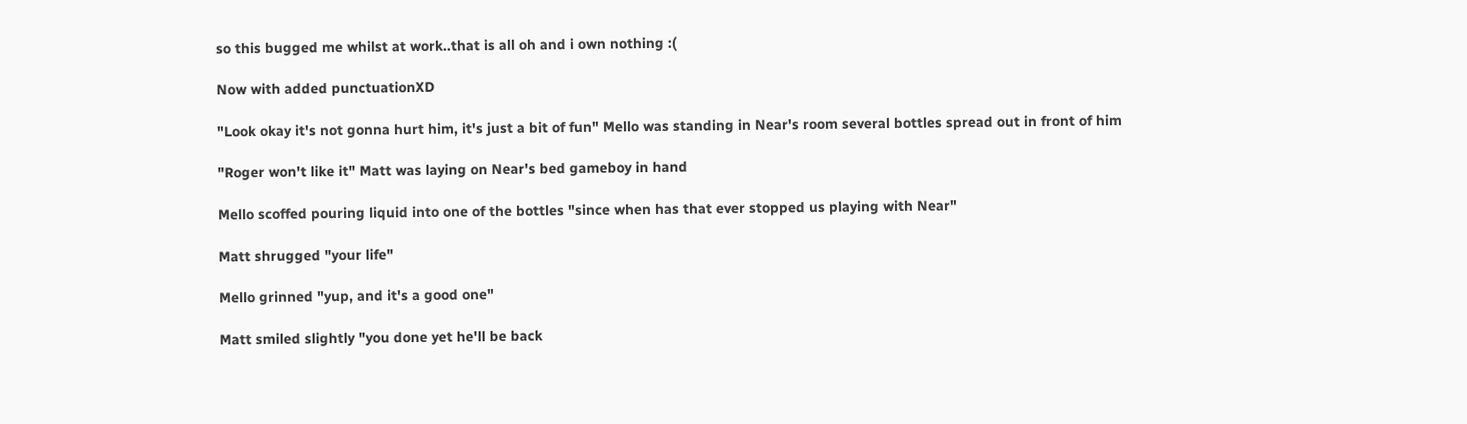so this bugged me whilst at work..that is all oh and i own nothing :(

Now with added punctuationXD

"Look okay it's not gonna hurt him, it's just a bit of fun" Mello was standing in Near's room several bottles spread out in front of him

"Roger won't like it" Matt was laying on Near's bed gameboy in hand

Mello scoffed pouring liquid into one of the bottles "since when has that ever stopped us playing with Near"

Matt shrugged "your life"

Mello grinned "yup, and it's a good one"

Matt smiled slightly "you done yet he'll be back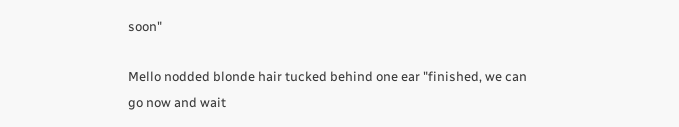soon"

Mello nodded blonde hair tucked behind one ear "finished, we can go now and wait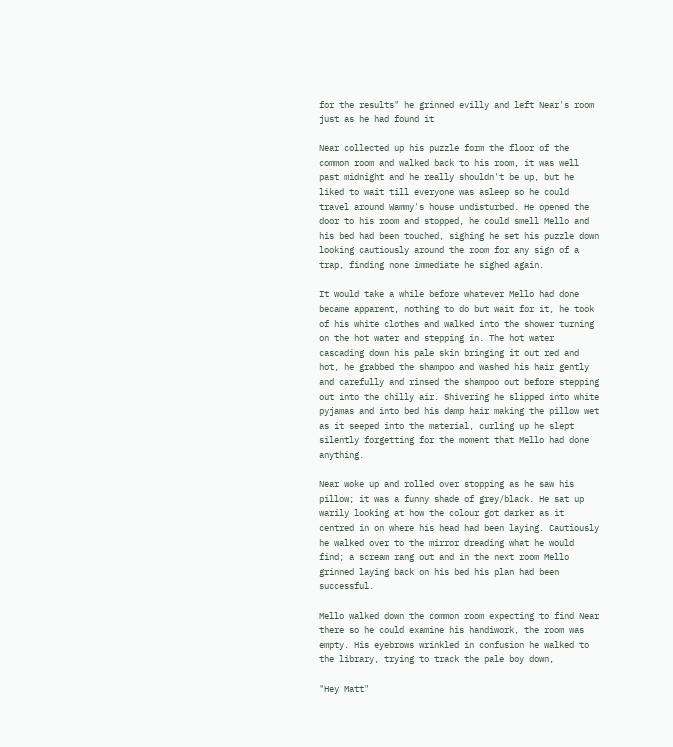for the results" he grinned evilly and left Near's room just as he had found it

Near collected up his puzzle form the floor of the common room and walked back to his room, it was well past midnight and he really shouldn't be up, but he liked to wait till everyone was asleep so he could travel around Wammy's house undisturbed. He opened the door to his room and stopped, he could smell Mello and his bed had been touched, sighing he set his puzzle down looking cautiously around the room for any sign of a trap, finding none immediate he sighed again.

It would take a while before whatever Mello had done became apparent, nothing to do but wait for it, he took of his white clothes and walked into the shower turning on the hot water and stepping in. The hot water cascading down his pale skin bringing it out red and hot, he grabbed the shampoo and washed his hair gently and carefully and rinsed the shampoo out before stepping out into the chilly air. Shivering he slipped into white pyjamas and into bed his damp hair making the pillow wet as it seeped into the material, curling up he slept silently forgetting for the moment that Mello had done anything.

Near woke up and rolled over stopping as he saw his pillow; it was a funny shade of grey/black. He sat up warily looking at how the colour got darker as it centred in on where his head had been laying. Cautiously he walked over to the mirror dreading what he would find; a scream rang out and in the next room Mello grinned laying back on his bed his plan had been successful.

Mello walked down the common room expecting to find Near there so he could examine his handiwork, the room was empty. His eyebrows wrinkled in confusion he walked to the library, trying to track the pale boy down,

"Hey Matt"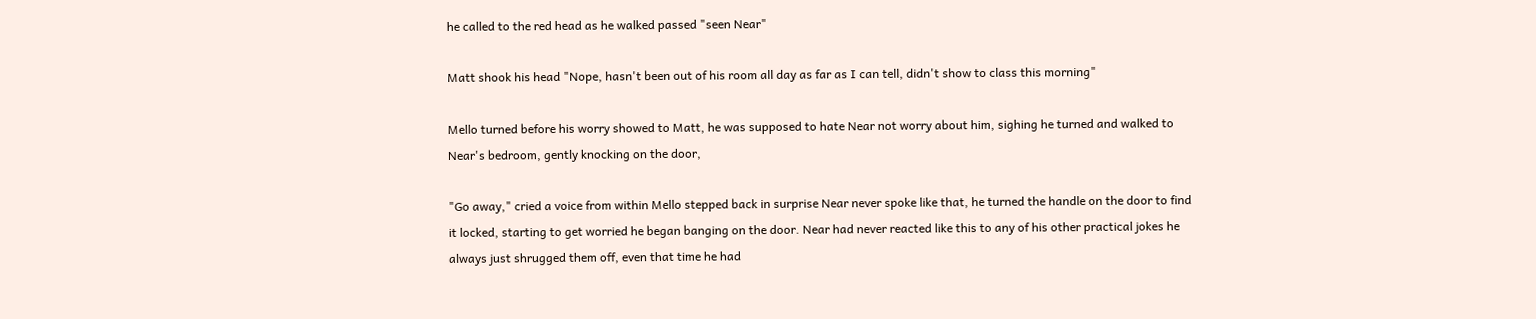he called to the red head as he walked passed "seen Near"

Matt shook his head "Nope, hasn't been out of his room all day as far as I can tell, didn't show to class this morning"

Mello turned before his worry showed to Matt, he was supposed to hate Near not worry about him, sighing he turned and walked to Near's bedroom, gently knocking on the door,

"Go away," cried a voice from within Mello stepped back in surprise Near never spoke like that, he turned the handle on the door to find it locked, starting to get worried he began banging on the door. Near had never reacted like this to any of his other practical jokes he always just shrugged them off, even that time he had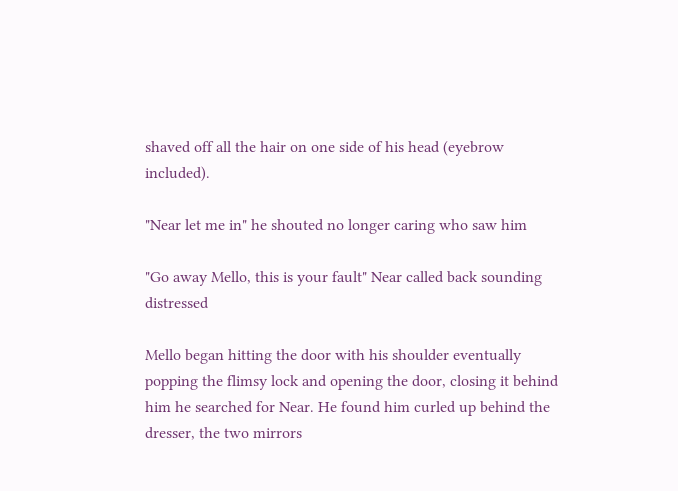shaved off all the hair on one side of his head (eyebrow included).

"Near let me in" he shouted no longer caring who saw him

"Go away Mello, this is your fault" Near called back sounding distressed

Mello began hitting the door with his shoulder eventually popping the flimsy lock and opening the door, closing it behind him he searched for Near. He found him curled up behind the dresser, the two mirrors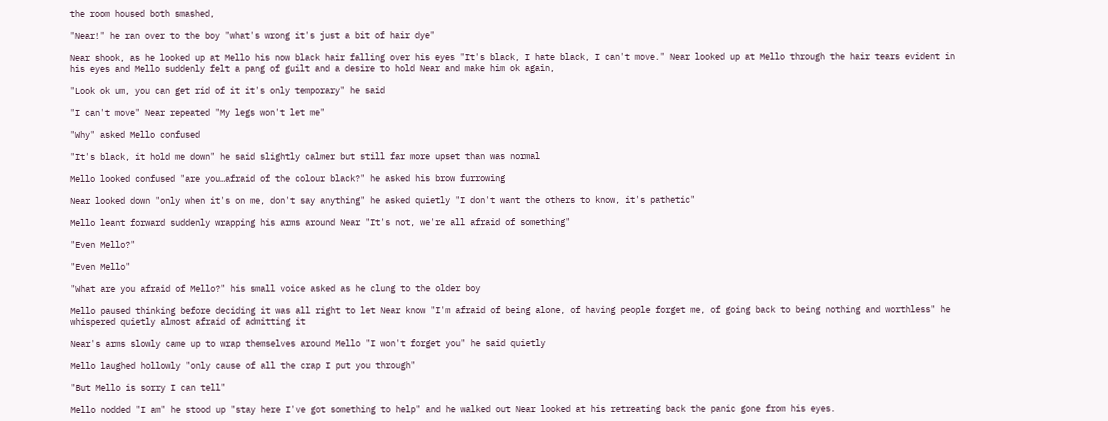the room housed both smashed,

"Near!" he ran over to the boy "what's wrong it's just a bit of hair dye"

Near shook, as he looked up at Mello his now black hair falling over his eyes "It's black, I hate black, I can't move." Near looked up at Mello through the hair tears evident in his eyes and Mello suddenly felt a pang of guilt and a desire to hold Near and make him ok again,

"Look ok um, you can get rid of it it's only temporary" he said

"I can't move" Near repeated "My legs won't let me"

"Why" asked Mello confused

"It's black, it hold me down" he said slightly calmer but still far more upset than was normal

Mello looked confused "are you…afraid of the colour black?" he asked his brow furrowing

Near looked down "only when it's on me, don't say anything" he asked quietly "I don't want the others to know, it's pathetic"

Mello leant forward suddenly wrapping his arms around Near "It's not, we're all afraid of something"

"Even Mello?"

"Even Mello"

"What are you afraid of Mello?" his small voice asked as he clung to the older boy

Mello paused thinking before deciding it was all right to let Near know "I'm afraid of being alone, of having people forget me, of going back to being nothing and worthless" he whispered quietly almost afraid of admitting it

Near's arms slowly came up to wrap themselves around Mello "I won't forget you" he said quietly

Mello laughed hollowly "only cause of all the crap I put you through"

"But Mello is sorry I can tell"

Mello nodded "I am" he stood up "stay here I've got something to help" and he walked out Near looked at his retreating back the panic gone from his eyes.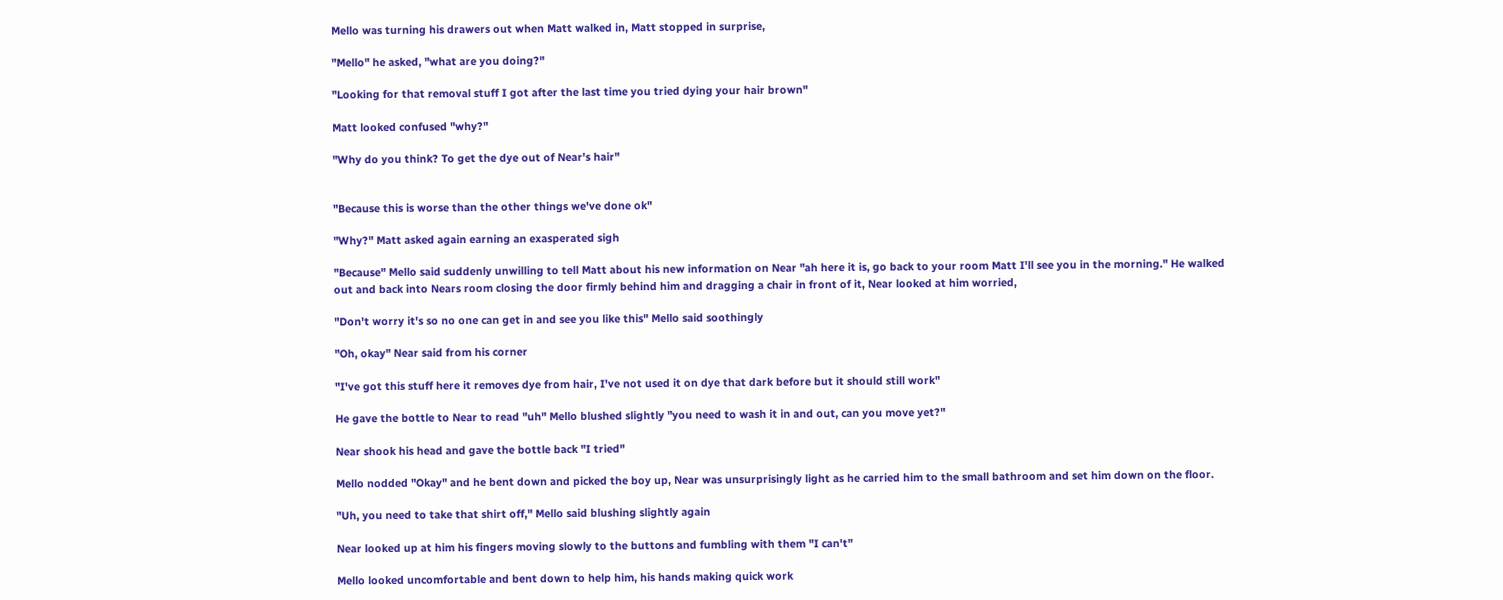Mello was turning his drawers out when Matt walked in, Matt stopped in surprise,

"Mello" he asked, "what are you doing?"

"Looking for that removal stuff I got after the last time you tried dying your hair brown"

Matt looked confused "why?"

"Why do you think? To get the dye out of Near's hair"


"Because this is worse than the other things we've done ok"

"Why?" Matt asked again earning an exasperated sigh

"Because" Mello said suddenly unwilling to tell Matt about his new information on Near "ah here it is, go back to your room Matt I'll see you in the morning." He walked out and back into Nears room closing the door firmly behind him and dragging a chair in front of it, Near looked at him worried,

"Don't worry it's so no one can get in and see you like this" Mello said soothingly

"Oh, okay" Near said from his corner

"I've got this stuff here it removes dye from hair, I've not used it on dye that dark before but it should still work"

He gave the bottle to Near to read "uh" Mello blushed slightly "you need to wash it in and out, can you move yet?"

Near shook his head and gave the bottle back "I tried"

Mello nodded "Okay" and he bent down and picked the boy up, Near was unsurprisingly light as he carried him to the small bathroom and set him down on the floor.

"Uh, you need to take that shirt off," Mello said blushing slightly again

Near looked up at him his fingers moving slowly to the buttons and fumbling with them "I can't"

Mello looked uncomfortable and bent down to help him, his hands making quick work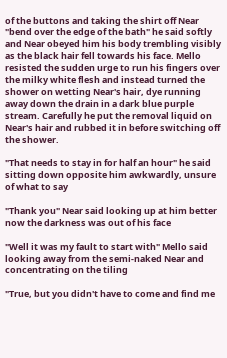of the buttons and taking the shirt off Near "bend over the edge of the bath" he said softly and Near obeyed him his body trembling visibly as the black hair fell towards his face. Mello resisted the sudden urge to run his fingers over the milky white flesh and instead turned the shower on wetting Near's hair, dye running away down the drain in a dark blue purple stream. Carefully he put the removal liquid on Near's hair and rubbed it in before switching off the shower.

"That needs to stay in for half an hour" he said sitting down opposite him awkwardly, unsure of what to say

"Thank you" Near said looking up at him better now the darkness was out of his face

"Well it was my fault to start with" Mello said looking away from the semi-naked Near and concentrating on the tiling

"True, but you didn't have to come and find me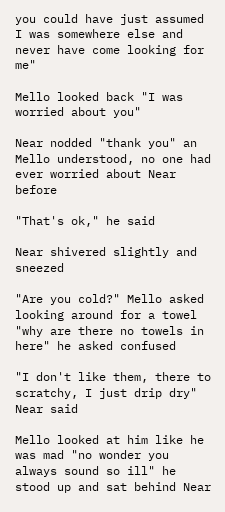you could have just assumed I was somewhere else and never have come looking for me"

Mello looked back "I was worried about you"

Near nodded "thank you" an Mello understood, no one had ever worried about Near before

"That's ok," he said

Near shivered slightly and sneezed

"Are you cold?" Mello asked looking around for a towel "why are there no towels in here" he asked confused

"I don't like them, there to scratchy, I just drip dry" Near said

Mello looked at him like he was mad "no wonder you always sound so ill" he stood up and sat behind Near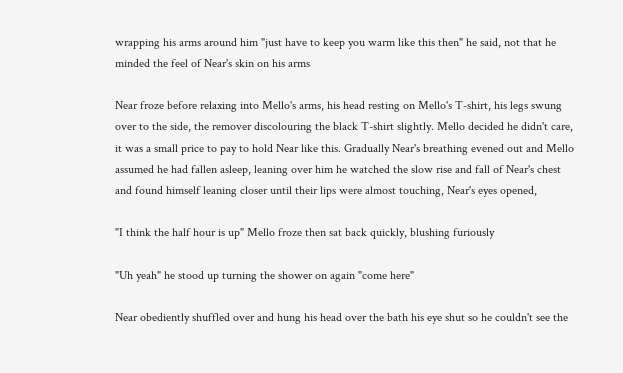wrapping his arms around him "just have to keep you warm like this then" he said, not that he minded the feel of Near's skin on his arms

Near froze before relaxing into Mello's arms, his head resting on Mello's T-shirt, his legs swung over to the side, the remover discolouring the black T-shirt slightly. Mello decided he didn't care, it was a small price to pay to hold Near like this. Gradually Near's breathing evened out and Mello assumed he had fallen asleep, leaning over him he watched the slow rise and fall of Near's chest and found himself leaning closer until their lips were almost touching, Near's eyes opened,

"I think the half hour is up" Mello froze then sat back quickly, blushing furiously

"Uh yeah" he stood up turning the shower on again "come here"

Near obediently shuffled over and hung his head over the bath his eye shut so he couldn't see the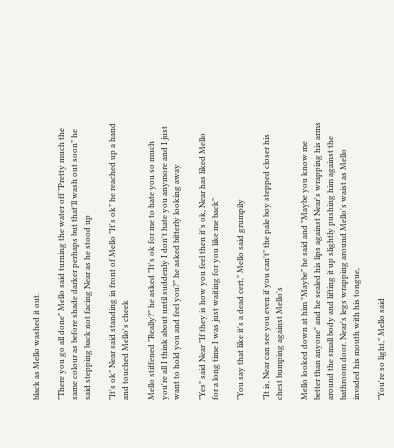black as Mello washed it out.

"There you go all done" Mello said turning the water off "Pretty much the same colour as before shade darker perhaps but that'll wash out soon" he said stepping back not facing Near as he stood up

"It's ok" Near said standing in front of Mello "It's ok" he reached up a hand and touched Mello's cheek

Mello stiffened "Really?" he asked "It's ok for me to hate you so much you're all I think about until suddenly I don't hate you anymore and I just want to hold you and feel you?" he asked bitterly looking away

"Yes" said Near "If they is how you feel then it's ok, Near has liked Mello for a long time I was just waiting for you like me back"

"You say that like it's a dead cert," Mello said grumpily

"It is, Near can see you even if you can't" the pale boy stepped closer his chest bumping against Mello's

Mello looked down at him "Maybe" he said and "Maybe you know me better than anyone" and he sealed his lips against Near's wrapping his arms around the small body and lifting it up slightly pushing him against the bathroom door. Near's legs wrapping around Mello's waist as Mello invaded his mouth with his tongue,

"You're so light," Mello said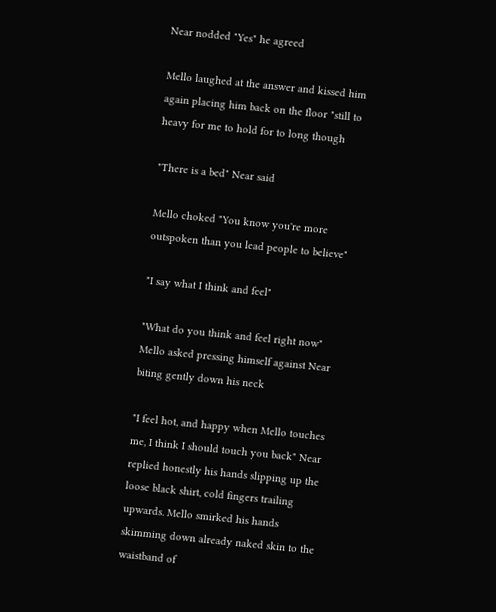Near nodded "Yes" he agreed

Mello laughed at the answer and kissed him again placing him back on the floor "still to heavy for me to hold for to long though

"There is a bed" Near said

Mello choked "You know you're more outspoken than you lead people to believe"

"I say what I think and feel"

"What do you think and feel right now" Mello asked pressing himself against Near biting gently down his neck

"I feel hot, and happy when Mello touches me, I think I should touch you back" Near replied honestly his hands slipping up the loose black shirt, cold fingers trailing upwards. Mello smirked his hands skimming down already naked skin to the waistband of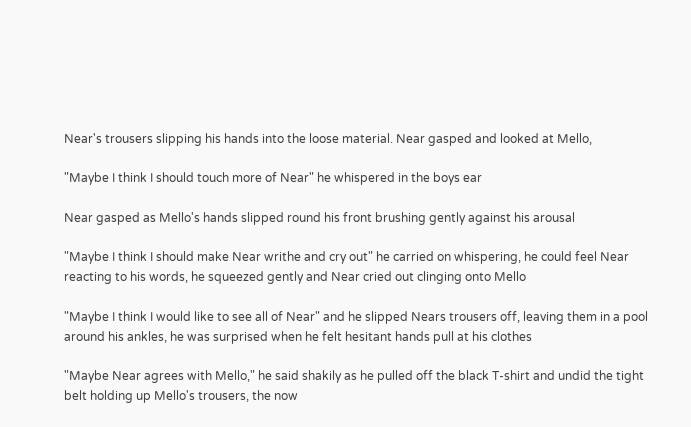Near's trousers slipping his hands into the loose material. Near gasped and looked at Mello,

"Maybe I think I should touch more of Near" he whispered in the boys ear

Near gasped as Mello's hands slipped round his front brushing gently against his arousal

"Maybe I think I should make Near writhe and cry out" he carried on whispering, he could feel Near reacting to his words, he squeezed gently and Near cried out clinging onto Mello

"Maybe I think I would like to see all of Near" and he slipped Nears trousers off, leaving them in a pool around his ankles, he was surprised when he felt hesitant hands pull at his clothes

"Maybe Near agrees with Mello," he said shakily as he pulled off the black T-shirt and undid the tight belt holding up Mello's trousers, the now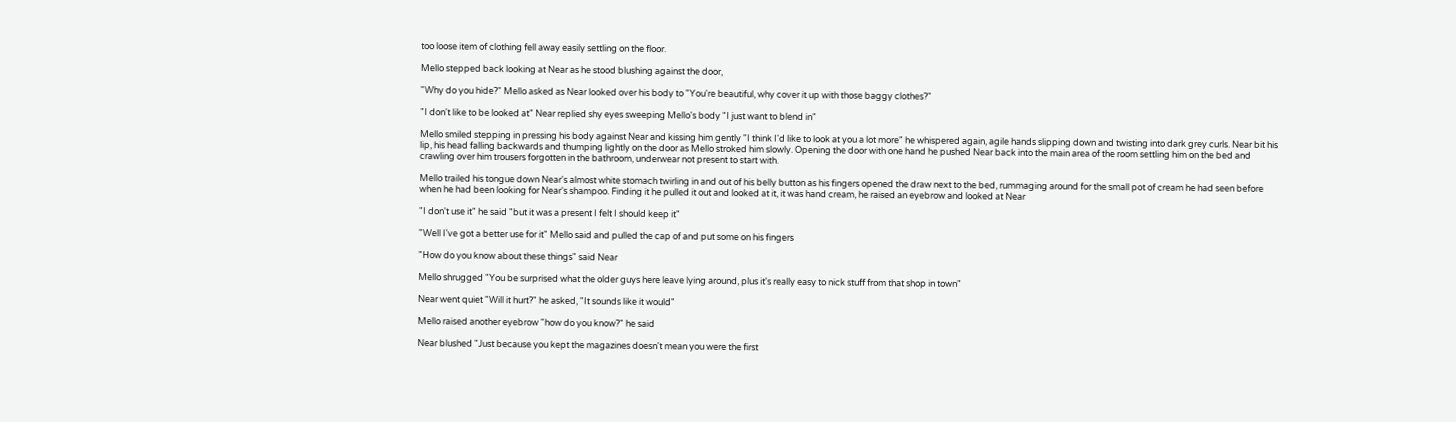too loose item of clothing fell away easily settling on the floor.

Mello stepped back looking at Near as he stood blushing against the door,

"Why do you hide?" Mello asked as Near looked over his body to "You're beautiful, why cover it up with those baggy clothes?"

"I don't like to be looked at" Near replied shy eyes sweeping Mello's body "I just want to blend in"

Mello smiled stepping in pressing his body against Near and kissing him gently "I think I'd like to look at you a lot more" he whispered again, agile hands slipping down and twisting into dark grey curls. Near bit his lip, his head falling backwards and thumping lightly on the door as Mello stroked him slowly. Opening the door with one hand he pushed Near back into the main area of the room settling him on the bed and crawling over him trousers forgotten in the bathroom, underwear not present to start with.

Mello trailed his tongue down Near's almost white stomach twirling in and out of his belly button as his fingers opened the draw next to the bed, rummaging around for the small pot of cream he had seen before when he had been looking for Near's shampoo. Finding it he pulled it out and looked at it, it was hand cream, he raised an eyebrow and looked at Near

"I don't use it" he said "but it was a present I felt I should keep it"

"Well I've got a better use for it" Mello said and pulled the cap of and put some on his fingers

"How do you know about these things" said Near

Mello shrugged "You be surprised what the older guys here leave lying around, plus it's really easy to nick stuff from that shop in town"

Near went quiet "Will it hurt?" he asked, "It sounds like it would"

Mello raised another eyebrow "how do you know?" he said

Near blushed "Just because you kept the magazines doesn't mean you were the first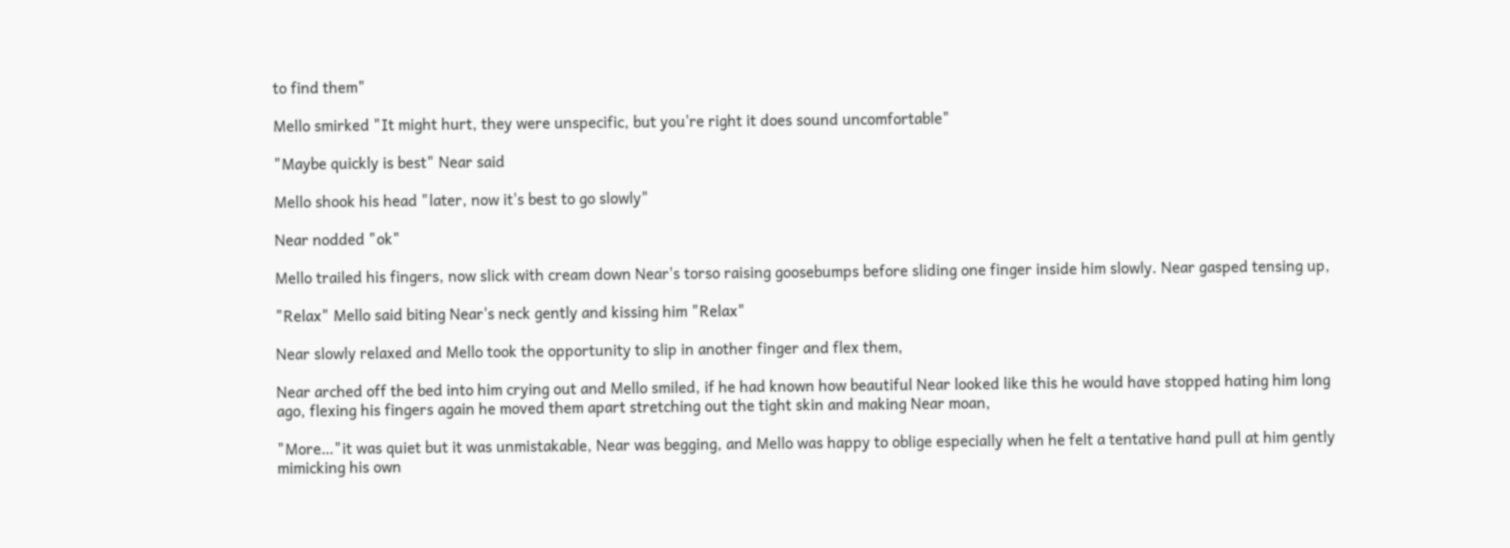to find them"

Mello smirked "It might hurt, they were unspecific, but you're right it does sound uncomfortable"

"Maybe quickly is best" Near said

Mello shook his head "later, now it's best to go slowly"

Near nodded "ok"

Mello trailed his fingers, now slick with cream down Near's torso raising goosebumps before sliding one finger inside him slowly. Near gasped tensing up,

"Relax" Mello said biting Near's neck gently and kissing him "Relax"

Near slowly relaxed and Mello took the opportunity to slip in another finger and flex them,

Near arched off the bed into him crying out and Mello smiled, if he had known how beautiful Near looked like this he would have stopped hating him long ago, flexing his fingers again he moved them apart stretching out the tight skin and making Near moan,

"More…"it was quiet but it was unmistakable, Near was begging, and Mello was happy to oblige especially when he felt a tentative hand pull at him gently mimicking his own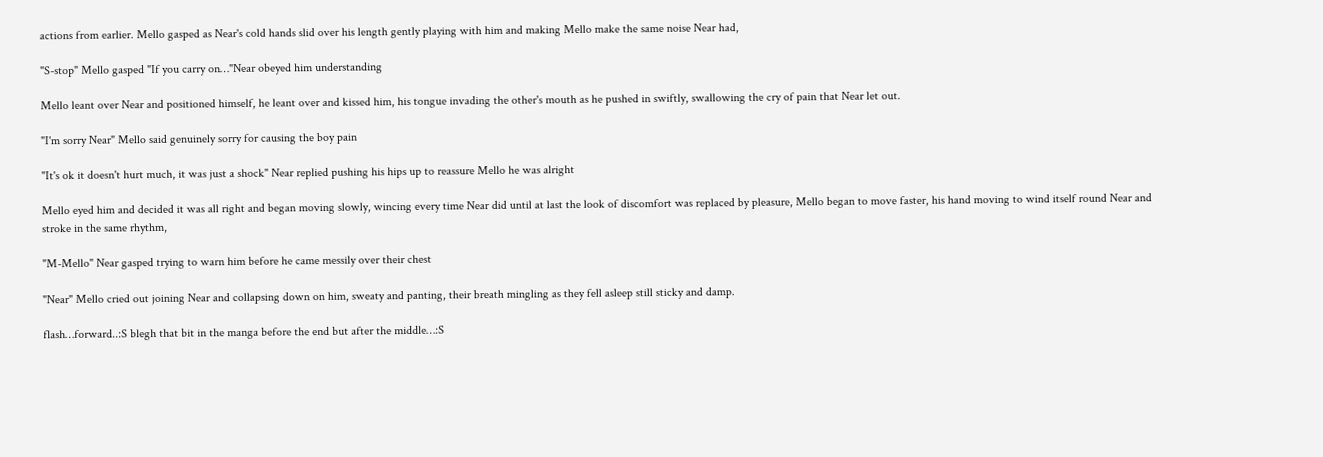actions from earlier. Mello gasped as Near's cold hands slid over his length gently playing with him and making Mello make the same noise Near had,

"S-stop" Mello gasped "If you carry on…"Near obeyed him understanding

Mello leant over Near and positioned himself, he leant over and kissed him, his tongue invading the other's mouth as he pushed in swiftly, swallowing the cry of pain that Near let out.

"I'm sorry Near" Mello said genuinely sorry for causing the boy pain

"It's ok it doesn't hurt much, it was just a shock" Near replied pushing his hips up to reassure Mello he was alright

Mello eyed him and decided it was all right and began moving slowly, wincing every time Near did until at last the look of discomfort was replaced by pleasure, Mello began to move faster, his hand moving to wind itself round Near and stroke in the same rhythm,

"M-Mello" Near gasped trying to warn him before he came messily over their chest

"Near" Mello cried out joining Near and collapsing down on him, sweaty and panting, their breath mingling as they fell asleep still sticky and damp.

flash…forward..:S blegh that bit in the manga before the end but after the middle…:S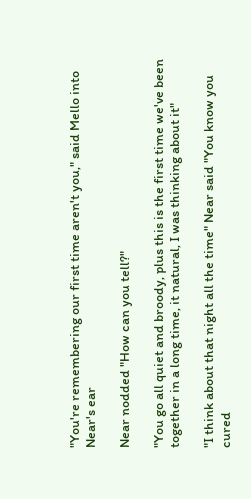"You're remembering our first time aren't you," said Mello into Near's ear

Near nodded "How can you tell?"

"You go all quiet and broody, plus this is the first time we've been together in a long time, it natural, I was thinking about it"

"I think about that night all the time" Near said "You know you cured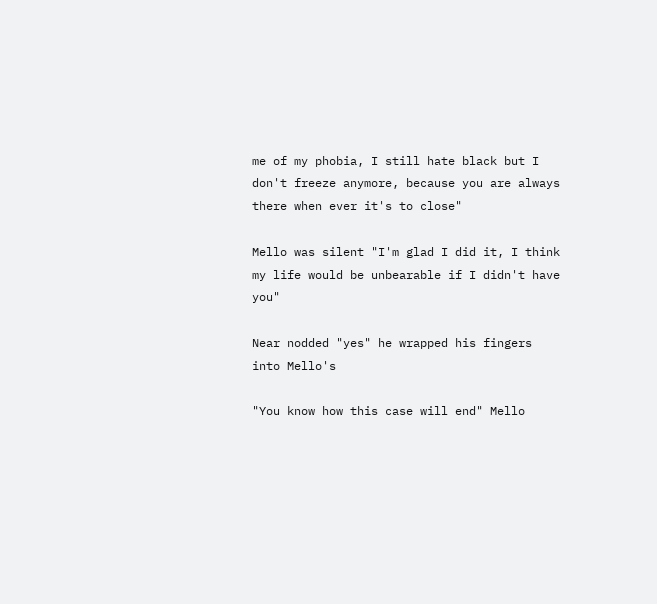me of my phobia, I still hate black but I don't freeze anymore, because you are always there when ever it's to close"

Mello was silent "I'm glad I did it, I think my life would be unbearable if I didn't have you"

Near nodded "yes" he wrapped his fingers into Mello's

"You know how this case will end" Mello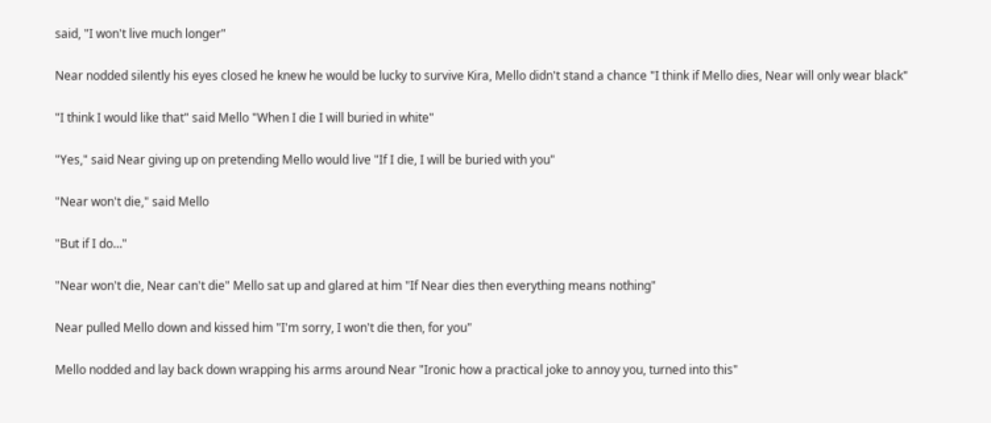said, "I won't live much longer"

Near nodded silently his eyes closed he knew he would be lucky to survive Kira, Mello didn't stand a chance "I think if Mello dies, Near will only wear black"

"I think I would like that" said Mello "When I die I will buried in white"

"Yes," said Near giving up on pretending Mello would live "If I die, I will be buried with you"

"Near won't die," said Mello

"But if I do…"

"Near won't die, Near can't die" Mello sat up and glared at him "If Near dies then everything means nothing"

Near pulled Mello down and kissed him "I'm sorry, I won't die then, for you"

Mello nodded and lay back down wrapping his arms around Near "Ironic how a practical joke to annoy you, turned into this"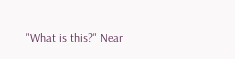"What is this?" Near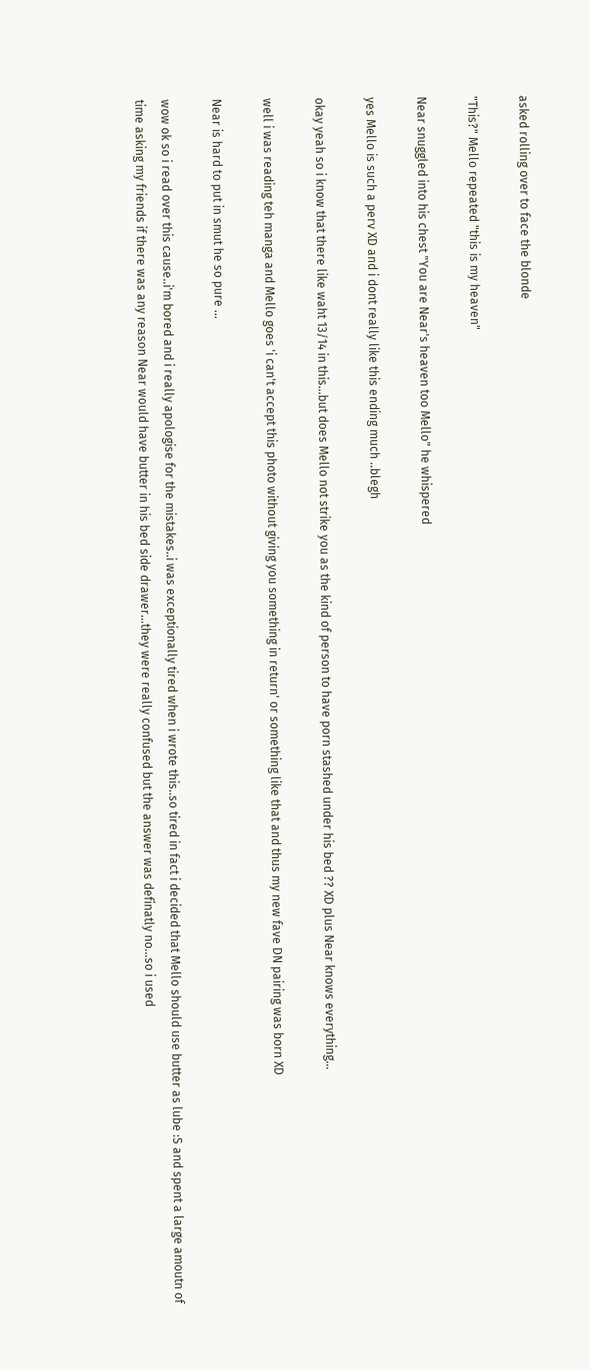asked rolling over to face the blonde

"This?" Mello repeated "this is my heaven"

Near snuggled into his chest "You are Near's heaven too Mello" he whispered

yes Mello is such a perv XD and i dont really like this ending much ..blegh

okay yeah so i know that there like waht 13/14 in this...but does Mello not strike you as the kind of person to have porn stashed under his bed ?? XD plus Near knows everything...

well i was reading teh manga and Mello goes 'i can't accept this photo without giving you something in return' or something like that and thus my new fave DN pairing was born XD

Near is hard to put in smut he so pure ...

wow ok so i read over this cause..i'm bored and i really apologise for the mistakes..i was exceptionally tired when i wrote this..so tired in fact i decided that Mello should use butter as lube :S and spent a large amoutn of time asking my friends if there was any reason Near would have butter in his bed side drawer...they were really confused but the answer was definatly no...so i used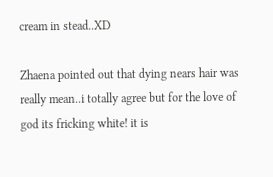cream in stead..XD

Zhaena pointed out that dying nears hair was really mean..i totally agree but for the love of god its fricking white! it is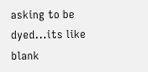asking to be dyed...its like blank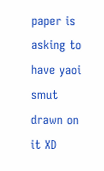paper is asking to have yaoi smut drawn on it XD